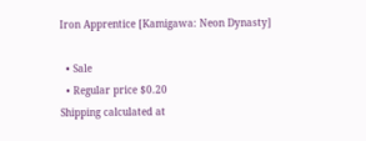Iron Apprentice [Kamigawa: Neon Dynasty]

  • Sale
  • Regular price $0.20
Shipping calculated at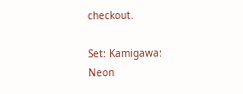checkout.

Set: Kamigawa: Neon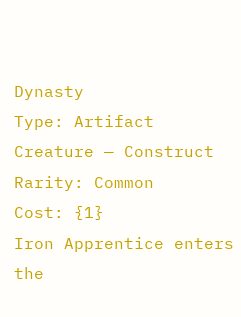Dynasty
Type: Artifact Creature — Construct
Rarity: Common
Cost: {1}
Iron Apprentice enters the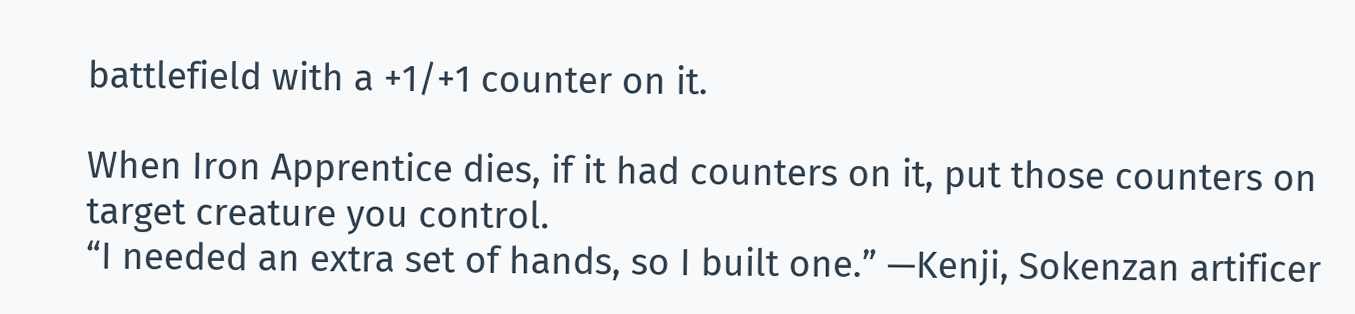battlefield with a +1/+1 counter on it.

When Iron Apprentice dies, if it had counters on it, put those counters on target creature you control.
“I needed an extra set of hands, so I built one.” —Kenji, Sokenzan artificer